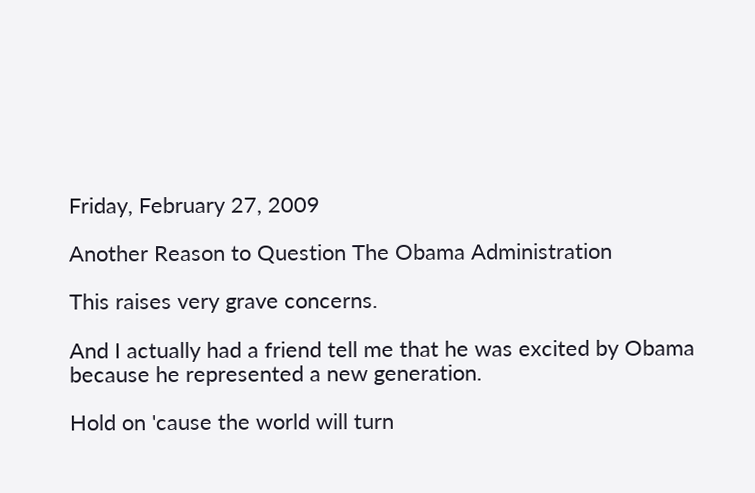Friday, February 27, 2009

Another Reason to Question The Obama Administration

This raises very grave concerns.

And I actually had a friend tell me that he was excited by Obama because he represented a new generation.

Hold on 'cause the world will turn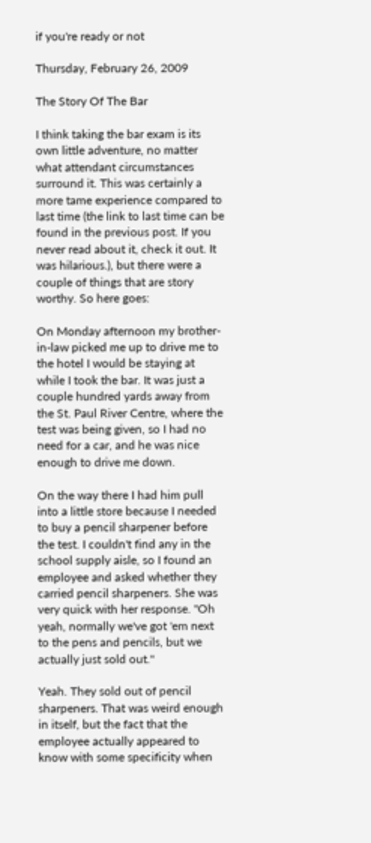if you're ready or not

Thursday, February 26, 2009

The Story Of The Bar

I think taking the bar exam is its own little adventure, no matter what attendant circumstances surround it. This was certainly a more tame experience compared to last time (the link to last time can be found in the previous post. If you never read about it, check it out. It was hilarious.), but there were a couple of things that are story worthy. So here goes:

On Monday afternoon my brother-in-law picked me up to drive me to the hotel I would be staying at while I took the bar. It was just a couple hundred yards away from the St. Paul River Centre, where the test was being given, so I had no need for a car, and he was nice enough to drive me down.

On the way there I had him pull into a little store because I needed to buy a pencil sharpener before the test. I couldn't find any in the school supply aisle, so I found an employee and asked whether they carried pencil sharpeners. She was very quick with her response. "Oh yeah, normally we've got 'em next to the pens and pencils, but we actually just sold out."

Yeah. They sold out of pencil sharpeners. That was weird enough in itself, but the fact that the employee actually appeared to know with some specificity when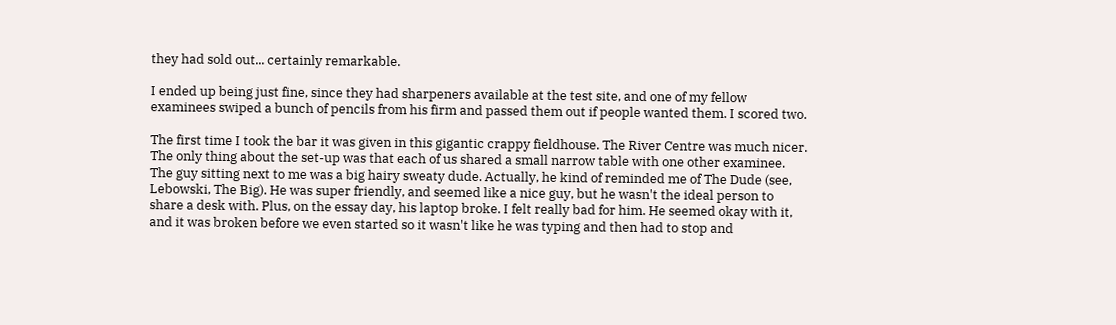they had sold out... certainly remarkable.

I ended up being just fine, since they had sharpeners available at the test site, and one of my fellow examinees swiped a bunch of pencils from his firm and passed them out if people wanted them. I scored two.

The first time I took the bar it was given in this gigantic crappy fieldhouse. The River Centre was much nicer. The only thing about the set-up was that each of us shared a small narrow table with one other examinee. The guy sitting next to me was a big hairy sweaty dude. Actually, he kind of reminded me of The Dude (see, Lebowski, The Big). He was super friendly, and seemed like a nice guy, but he wasn't the ideal person to share a desk with. Plus, on the essay day, his laptop broke. I felt really bad for him. He seemed okay with it, and it was broken before we even started so it wasn't like he was typing and then had to stop and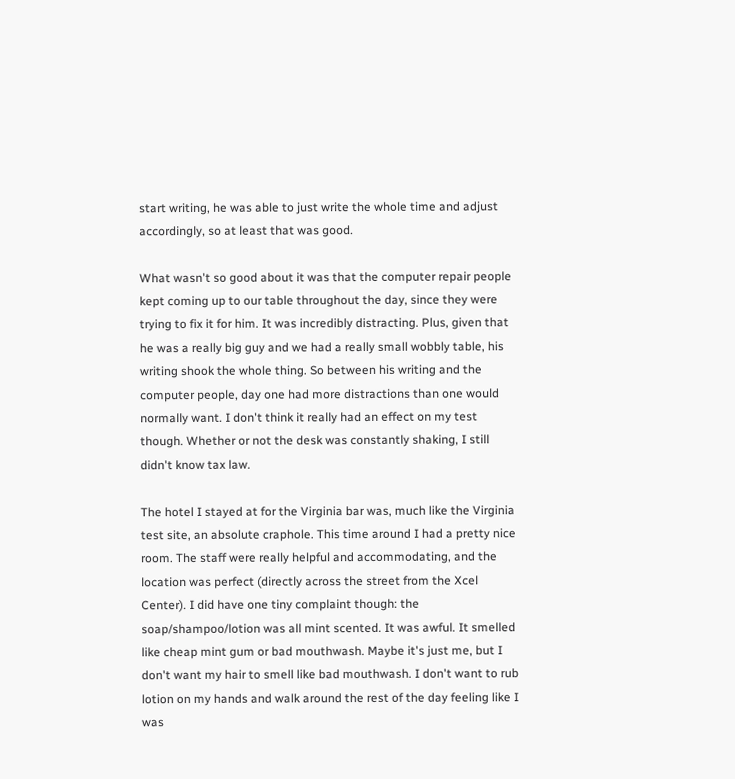start writing, he was able to just write the whole time and adjust accordingly, so at least that was good.

What wasn't so good about it was that the computer repair people kept coming up to our table throughout the day, since they were trying to fix it for him. It was incredibly distracting. Plus, given that he was a really big guy and we had a really small wobbly table, his writing shook the whole thing. So between his writing and the computer people, day one had more distractions than one would normally want. I don't think it really had an effect on my test though. Whether or not the desk was constantly shaking, I still didn't know tax law.

The hotel I stayed at for the Virginia bar was, much like the Virginia test site, an absolute craphole. This time around I had a pretty nice room. The staff were really helpful and accommodating, and the location was perfect (directly across the street from the Xcel Center). I did have one tiny complaint though: the soap/shampoo/lotion was all mint scented. It was awful. It smelled like cheap mint gum or bad mouthwash. Maybe it's just me, but I don't want my hair to smell like bad mouthwash. I don't want to rub lotion on my hands and walk around the rest of the day feeling like I was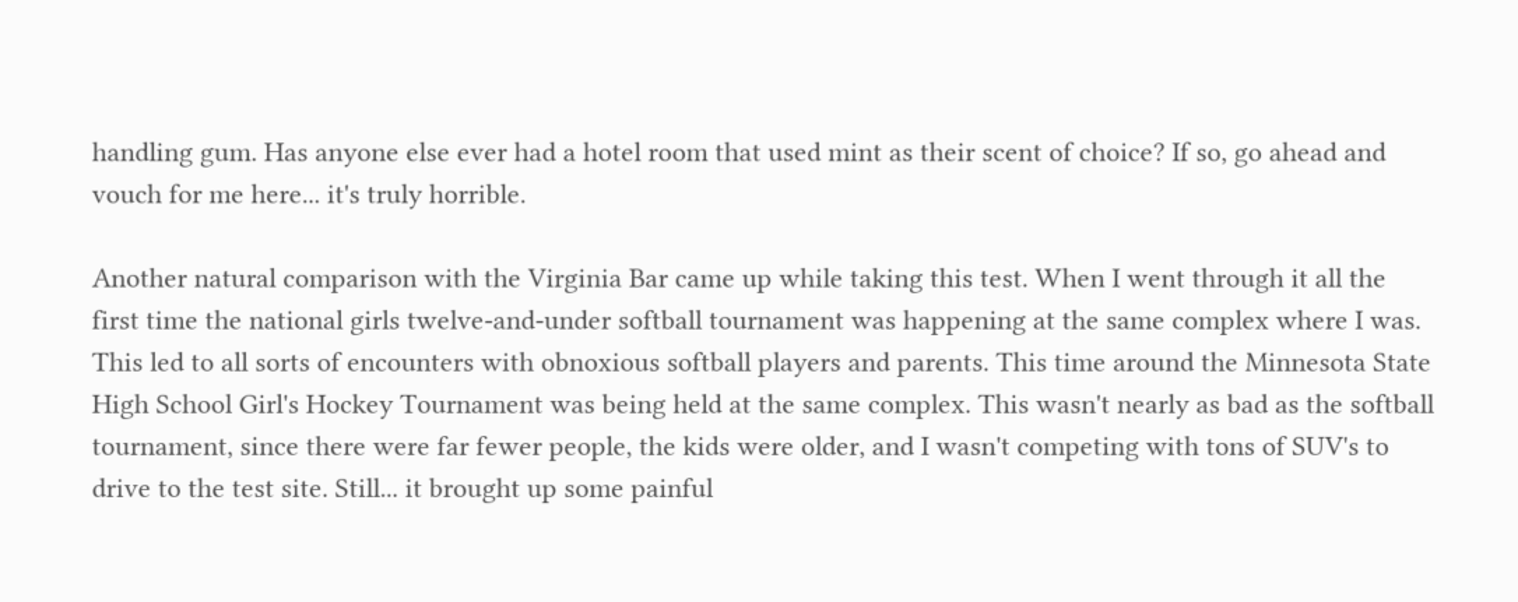handling gum. Has anyone else ever had a hotel room that used mint as their scent of choice? If so, go ahead and vouch for me here... it's truly horrible.

Another natural comparison with the Virginia Bar came up while taking this test. When I went through it all the first time the national girls twelve-and-under softball tournament was happening at the same complex where I was. This led to all sorts of encounters with obnoxious softball players and parents. This time around the Minnesota State High School Girl's Hockey Tournament was being held at the same complex. This wasn't nearly as bad as the softball tournament, since there were far fewer people, the kids were older, and I wasn't competing with tons of SUV's to drive to the test site. Still... it brought up some painful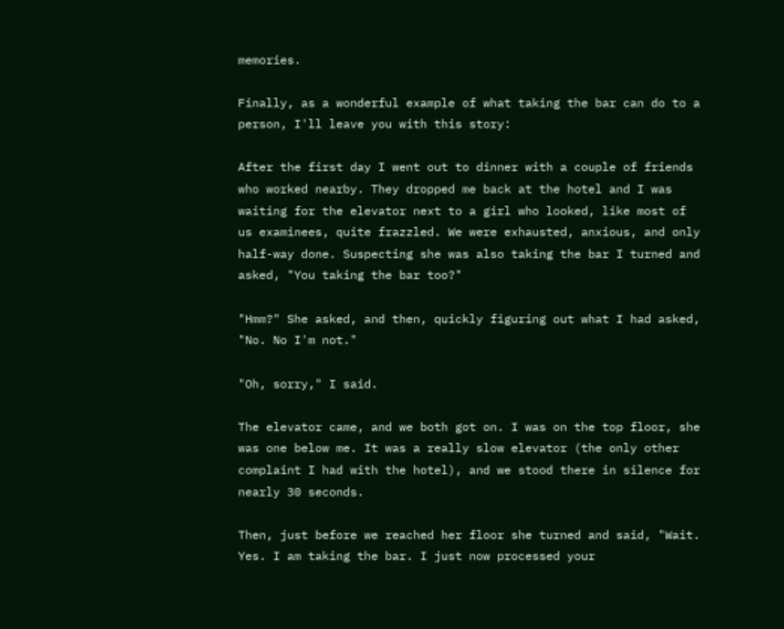memories.

Finally, as a wonderful example of what taking the bar can do to a person, I'll leave you with this story:

After the first day I went out to dinner with a couple of friends who worked nearby. They dropped me back at the hotel and I was waiting for the elevator next to a girl who looked, like most of us examinees, quite frazzled. We were exhausted, anxious, and only half-way done. Suspecting she was also taking the bar I turned and asked, "You taking the bar too?"

"Hmm?" She asked, and then, quickly figuring out what I had asked, "No. No I'm not."

"Oh, sorry," I said.

The elevator came, and we both got on. I was on the top floor, she was one below me. It was a really slow elevator (the only other complaint I had with the hotel), and we stood there in silence for nearly 30 seconds.

Then, just before we reached her floor she turned and said, "Wait. Yes. I am taking the bar. I just now processed your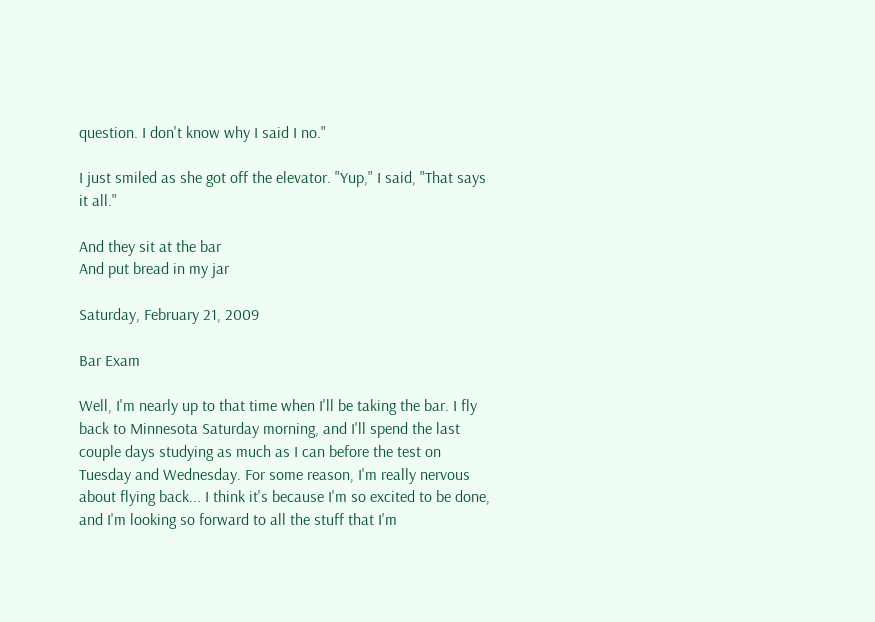question. I don't know why I said I no."

I just smiled as she got off the elevator. "Yup," I said, "That says it all."

And they sit at the bar
And put bread in my jar

Saturday, February 21, 2009

Bar Exam

Well, I'm nearly up to that time when I'll be taking the bar. I fly back to Minnesota Saturday morning, and I'll spend the last couple days studying as much as I can before the test on Tuesday and Wednesday. For some reason, I'm really nervous about flying back... I think it's because I'm so excited to be done, and I'm looking so forward to all the stuff that I'm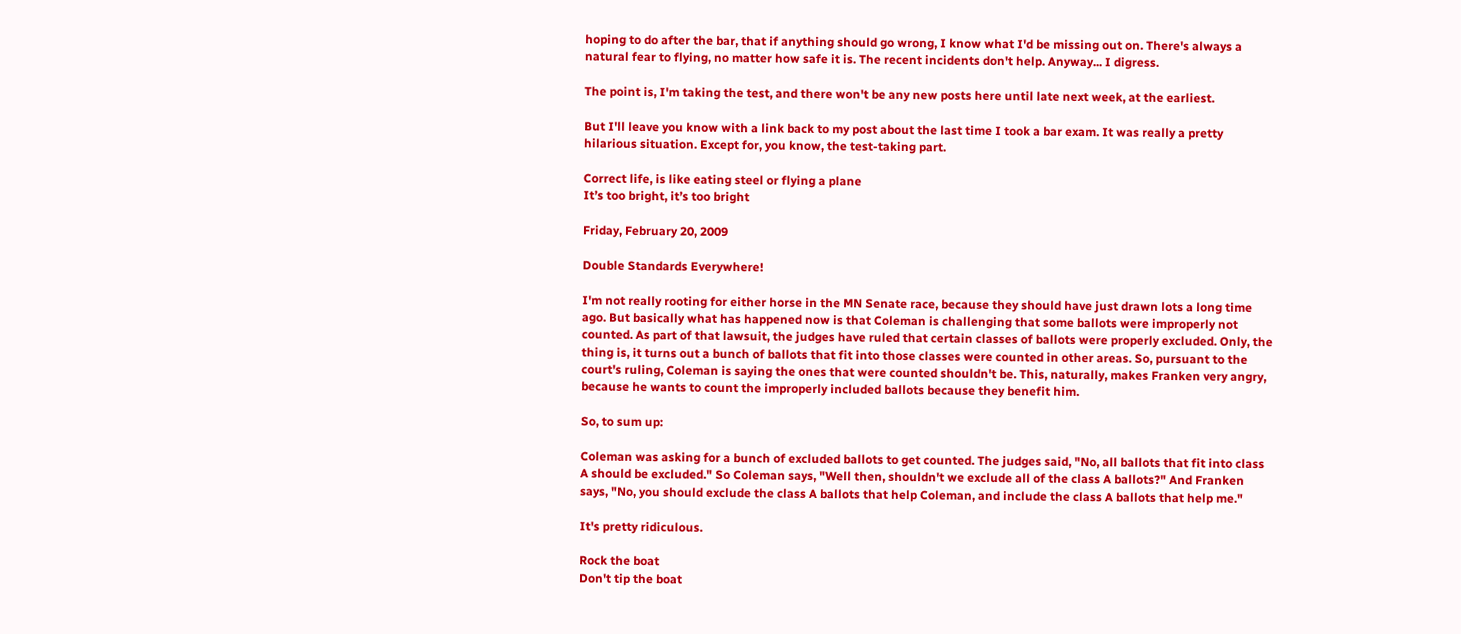hoping to do after the bar, that if anything should go wrong, I know what I'd be missing out on. There's always a natural fear to flying, no matter how safe it is. The recent incidents don't help. Anyway... I digress.

The point is, I'm taking the test, and there won't be any new posts here until late next week, at the earliest.

But I'll leave you know with a link back to my post about the last time I took a bar exam. It was really a pretty hilarious situation. Except for, you know, the test-taking part.

Correct life, is like eating steel or flying a plane
It’s too bright, it’s too bright

Friday, February 20, 2009

Double Standards Everywhere!

I'm not really rooting for either horse in the MN Senate race, because they should have just drawn lots a long time ago. But basically what has happened now is that Coleman is challenging that some ballots were improperly not counted. As part of that lawsuit, the judges have ruled that certain classes of ballots were properly excluded. Only, the thing is, it turns out a bunch of ballots that fit into those classes were counted in other areas. So, pursuant to the court's ruling, Coleman is saying the ones that were counted shouldn't be. This, naturally, makes Franken very angry, because he wants to count the improperly included ballots because they benefit him.

So, to sum up:

Coleman was asking for a bunch of excluded ballots to get counted. The judges said, "No, all ballots that fit into class A should be excluded." So Coleman says, "Well then, shouldn't we exclude all of the class A ballots?" And Franken says, "No, you should exclude the class A ballots that help Coleman, and include the class A ballots that help me."

It's pretty ridiculous.

Rock the boat
Don't tip the boat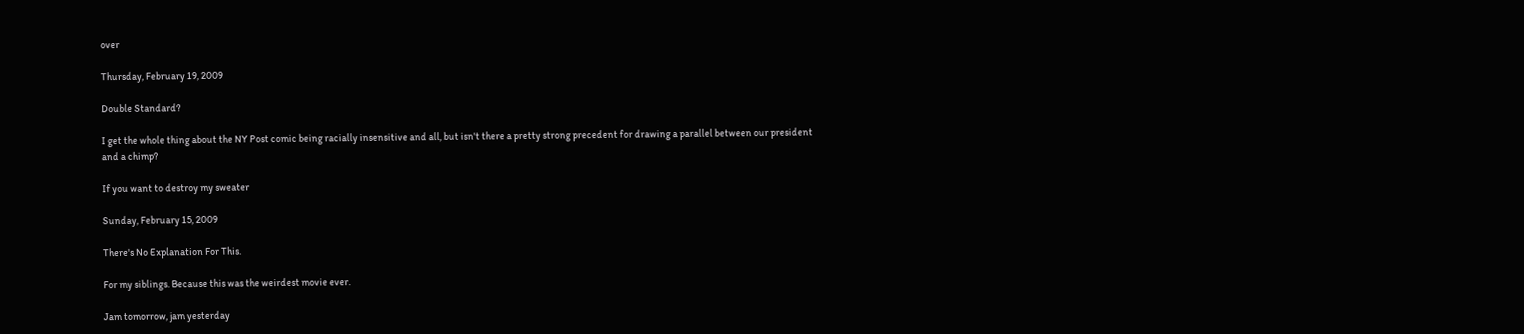over

Thursday, February 19, 2009

Double Standard?

I get the whole thing about the NY Post comic being racially insensitive and all, but isn't there a pretty strong precedent for drawing a parallel between our president and a chimp?

If you want to destroy my sweater

Sunday, February 15, 2009

There's No Explanation For This.

For my siblings. Because this was the weirdest movie ever.

Jam tomorrow, jam yesterday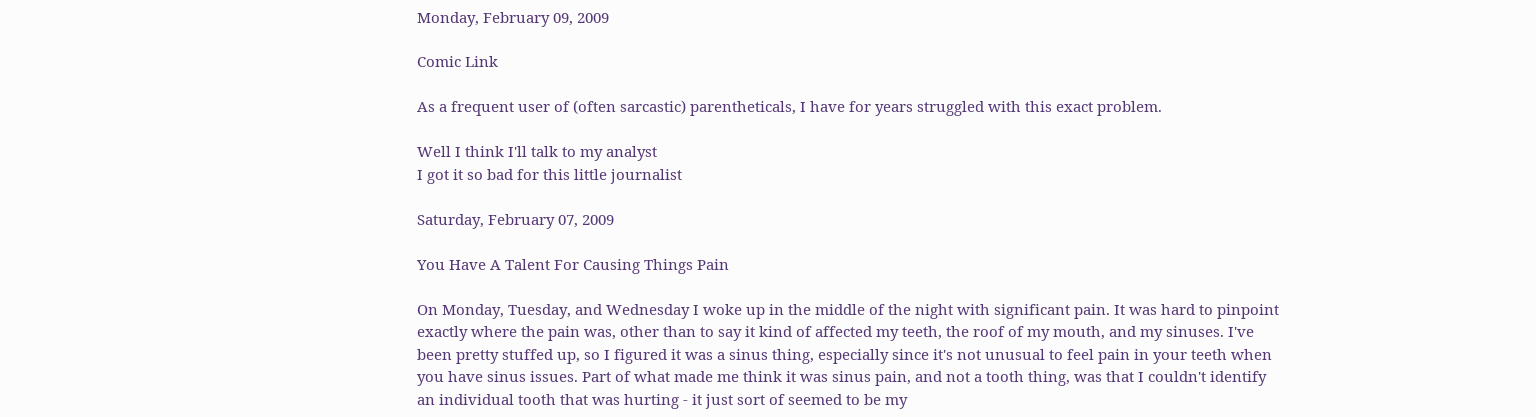Monday, February 09, 2009

Comic Link

As a frequent user of (often sarcastic) parentheticals, I have for years struggled with this exact problem.

Well I think I'll talk to my analyst
I got it so bad for this little journalist

Saturday, February 07, 2009

You Have A Talent For Causing Things Pain

On Monday, Tuesday, and Wednesday I woke up in the middle of the night with significant pain. It was hard to pinpoint exactly where the pain was, other than to say it kind of affected my teeth, the roof of my mouth, and my sinuses. I've been pretty stuffed up, so I figured it was a sinus thing, especially since it's not unusual to feel pain in your teeth when you have sinus issues. Part of what made me think it was sinus pain, and not a tooth thing, was that I couldn't identify an individual tooth that was hurting - it just sort of seemed to be my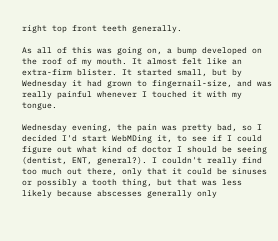right top front teeth generally.

As all of this was going on, a bump developed on the roof of my mouth. It almost felt like an extra-firm blister. It started small, but by Wednesday it had grown to fingernail-size, and was really painful whenever I touched it with my tongue.

Wednesday evening, the pain was pretty bad, so I decided I'd start WebMDing it, to see if I could figure out what kind of doctor I should be seeing (dentist, ENT, general?). I couldn't really find too much out there, only that it could be sinuses or possibly a tooth thing, but that was less likely because abscesses generally only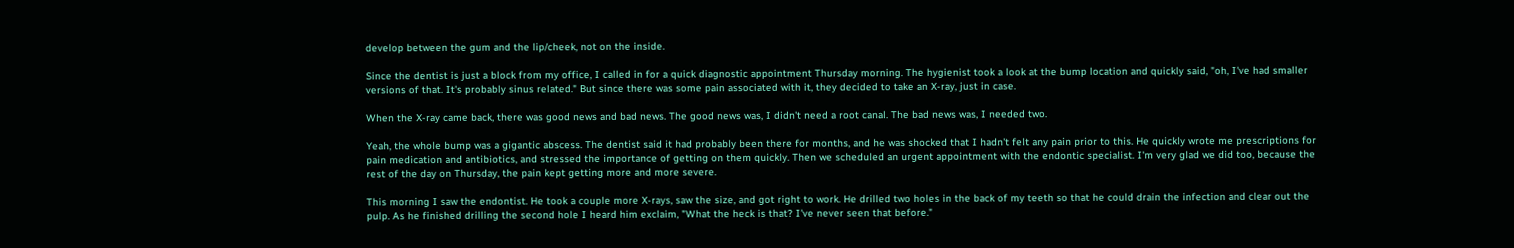develop between the gum and the lip/cheek, not on the inside.

Since the dentist is just a block from my office, I called in for a quick diagnostic appointment Thursday morning. The hygienist took a look at the bump location and quickly said, "oh, I've had smaller versions of that. It's probably sinus related." But since there was some pain associated with it, they decided to take an X-ray, just in case.

When the X-ray came back, there was good news and bad news. The good news was, I didn't need a root canal. The bad news was, I needed two.

Yeah, the whole bump was a gigantic abscess. The dentist said it had probably been there for months, and he was shocked that I hadn't felt any pain prior to this. He quickly wrote me prescriptions for pain medication and antibiotics, and stressed the importance of getting on them quickly. Then we scheduled an urgent appointment with the endontic specialist. I'm very glad we did too, because the rest of the day on Thursday, the pain kept getting more and more severe.

This morning I saw the endontist. He took a couple more X-rays, saw the size, and got right to work. He drilled two holes in the back of my teeth so that he could drain the infection and clear out the pulp. As he finished drilling the second hole I heard him exclaim, "What the heck is that? I've never seen that before."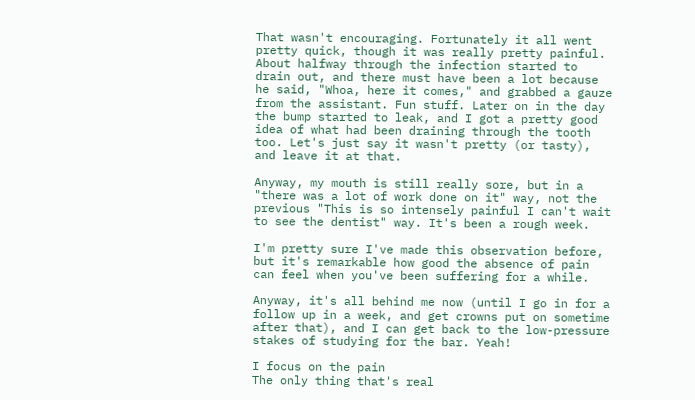That wasn't encouraging. Fortunately it all went pretty quick, though it was really pretty painful. About halfway through the infection started to drain out, and there must have been a lot because he said, "Whoa, here it comes," and grabbed a gauze from the assistant. Fun stuff. Later on in the day the bump started to leak, and I got a pretty good idea of what had been draining through the tooth too. Let's just say it wasn't pretty (or tasty), and leave it at that.

Anyway, my mouth is still really sore, but in a "there was a lot of work done on it" way, not the previous "This is so intensely painful I can't wait to see the dentist" way. It's been a rough week.

I'm pretty sure I've made this observation before, but it's remarkable how good the absence of pain can feel when you've been suffering for a while.

Anyway, it's all behind me now (until I go in for a follow up in a week, and get crowns put on sometime after that), and I can get back to the low-pressure stakes of studying for the bar. Yeah!

I focus on the pain
The only thing that's real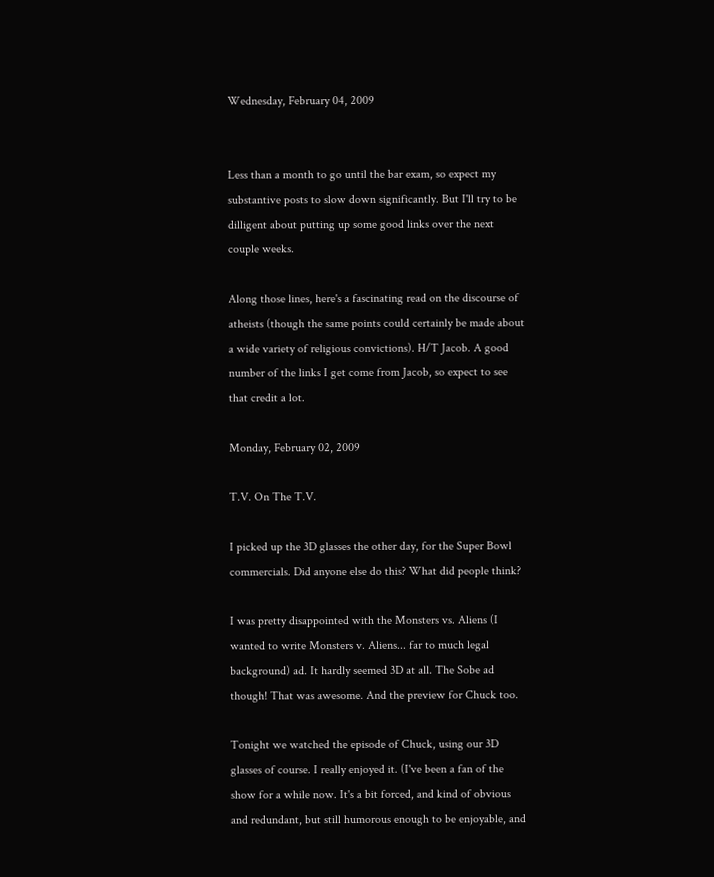Wednesday, February 04, 2009


Less than a month to go until the bar exam, so expect my substantive posts to slow down significantly. But I'll try to be dilligent about putting up some good links over the next couple weeks.

Along those lines, here's a fascinating read on the discourse of atheists (though the same points could certainly be made about a wide variety of religious convictions). H/T Jacob. A good number of the links I get come from Jacob, so expect to see that credit a lot.

Monday, February 02, 2009

T.V. On The T.V.

I picked up the 3D glasses the other day, for the Super Bowl commercials. Did anyone else do this? What did people think?

I was pretty disappointed with the Monsters vs. Aliens (I wanted to write Monsters v. Aliens... far to much legal background) ad. It hardly seemed 3D at all. The Sobe ad though! That was awesome. And the preview for Chuck too.

Tonight we watched the episode of Chuck, using our 3D glasses of course. I really enjoyed it. (I've been a fan of the show for a while now. It's a bit forced, and kind of obvious and redundant, but still humorous enough to be enjoyable, and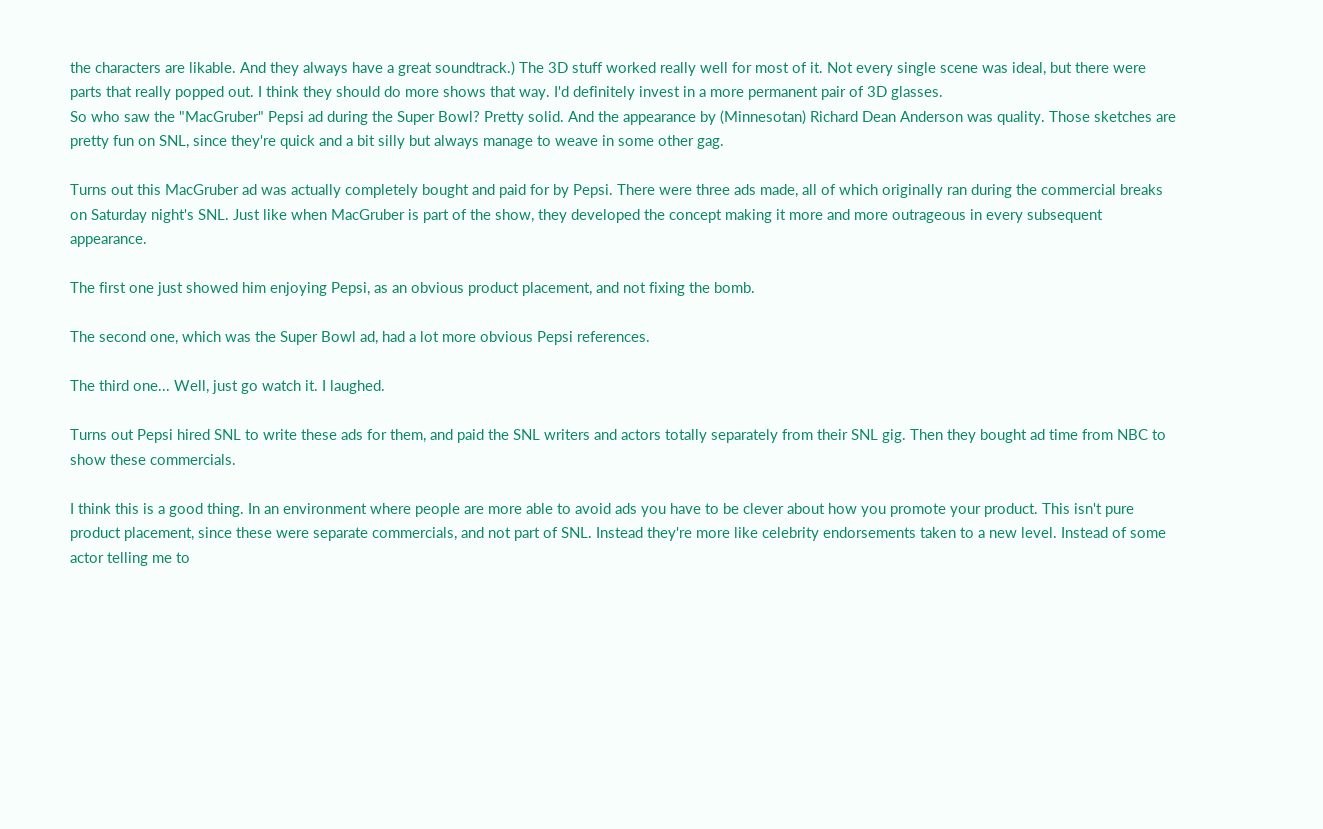the characters are likable. And they always have a great soundtrack.) The 3D stuff worked really well for most of it. Not every single scene was ideal, but there were parts that really popped out. I think they should do more shows that way. I'd definitely invest in a more permanent pair of 3D glasses.
So who saw the "MacGruber" Pepsi ad during the Super Bowl? Pretty solid. And the appearance by (Minnesotan) Richard Dean Anderson was quality. Those sketches are pretty fun on SNL, since they're quick and a bit silly but always manage to weave in some other gag.

Turns out this MacGruber ad was actually completely bought and paid for by Pepsi. There were three ads made, all of which originally ran during the commercial breaks on Saturday night's SNL. Just like when MacGruber is part of the show, they developed the concept making it more and more outrageous in every subsequent appearance.

The first one just showed him enjoying Pepsi, as an obvious product placement, and not fixing the bomb.

The second one, which was the Super Bowl ad, had a lot more obvious Pepsi references.

The third one... Well, just go watch it. I laughed.

Turns out Pepsi hired SNL to write these ads for them, and paid the SNL writers and actors totally separately from their SNL gig. Then they bought ad time from NBC to show these commercials.

I think this is a good thing. In an environment where people are more able to avoid ads you have to be clever about how you promote your product. This isn't pure product placement, since these were separate commercials, and not part of SNL. Instead they're more like celebrity endorsements taken to a new level. Instead of some actor telling me to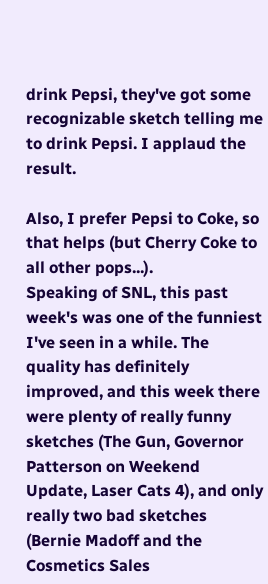drink Pepsi, they've got some recognizable sketch telling me to drink Pepsi. I applaud the result.

Also, I prefer Pepsi to Coke, so that helps (but Cherry Coke to all other pops...).
Speaking of SNL, this past week's was one of the funniest I've seen in a while. The quality has definitely improved, and this week there were plenty of really funny sketches (The Gun, Governor Patterson on Weekend Update, Laser Cats 4), and only really two bad sketches (Bernie Madoff and the Cosmetics Sales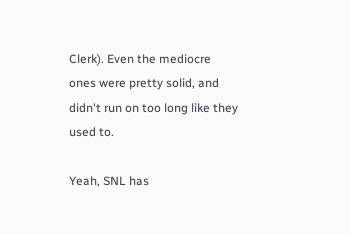Clerk). Even the mediocre ones were pretty solid, and didn't run on too long like they used to.

Yeah, SNL has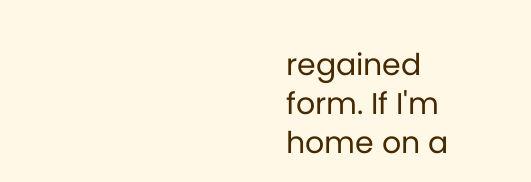regained form. If I'm home on a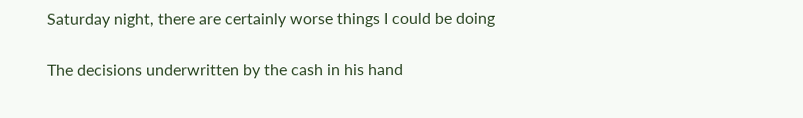Saturday night, there are certainly worse things I could be doing

The decisions underwritten by the cash in his hand